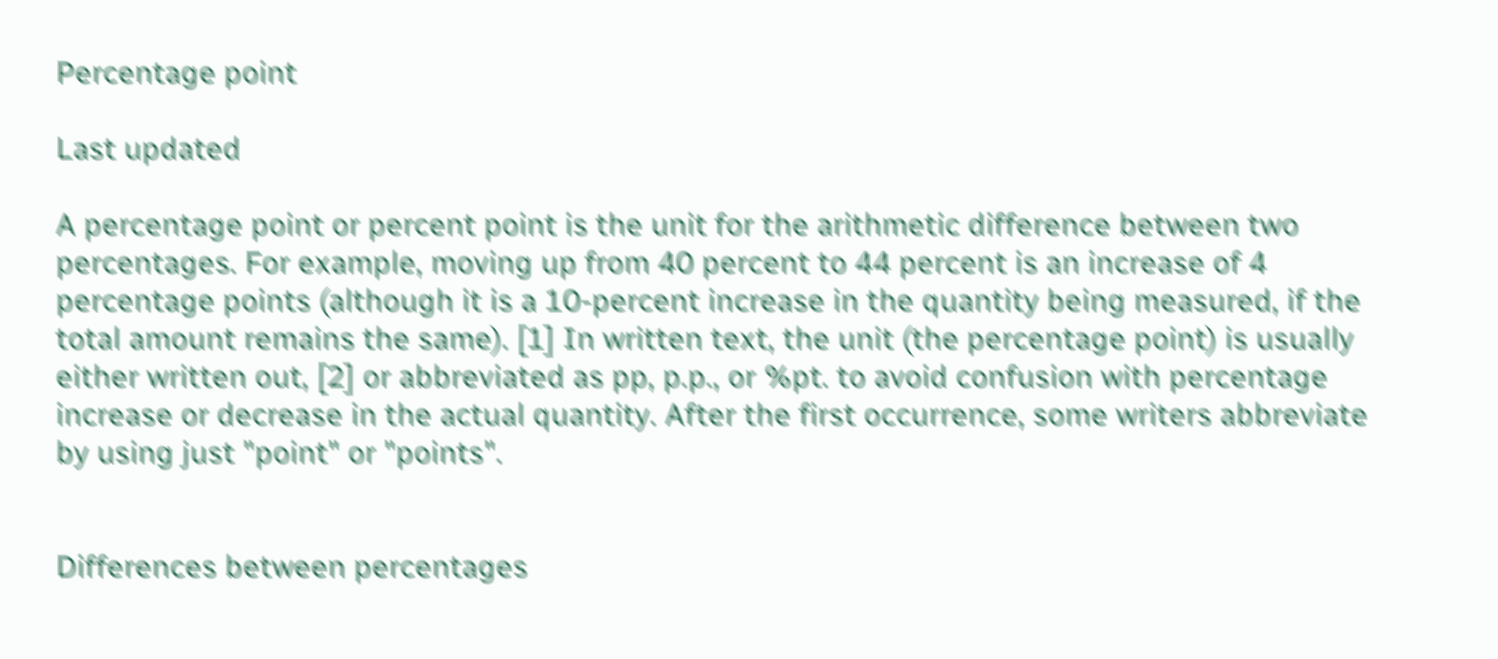Percentage point

Last updated

A percentage point or percent point is the unit for the arithmetic difference between two percentages. For example, moving up from 40 percent to 44 percent is an increase of 4 percentage points (although it is a 10-percent increase in the quantity being measured, if the total amount remains the same). [1] In written text, the unit (the percentage point) is usually either written out, [2] or abbreviated as pp, p.p., or %pt. to avoid confusion with percentage increase or decrease in the actual quantity. After the first occurrence, some writers abbreviate by using just "point" or "points".


Differences between percentages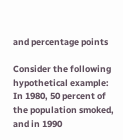and percentage points

Consider the following hypothetical example: In 1980, 50 percent of the population smoked, and in 1990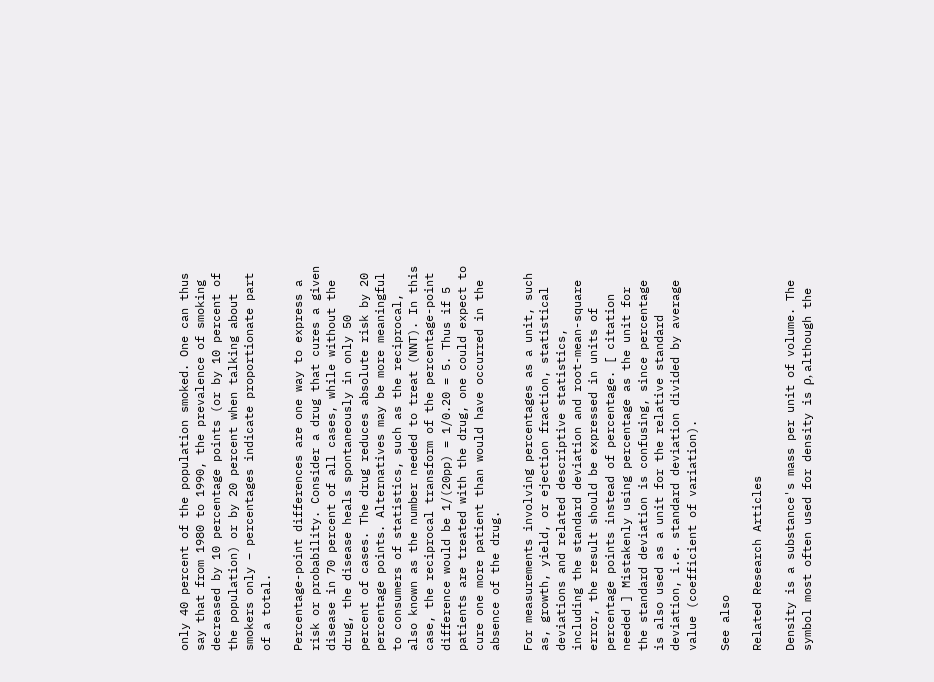only 40 percent of the population smoked. One can thus say that from 1980 to 1990, the prevalence of smoking decreased by 10 percentage points (or by 10 percent of the population) or by 20 percent when talking about smokers only – percentages indicate proportionate part of a total.

Percentage-point differences are one way to express a risk or probability. Consider a drug that cures a given disease in 70 percent of all cases, while without the drug, the disease heals spontaneously in only 50 percent of cases. The drug reduces absolute risk by 20 percentage points. Alternatives may be more meaningful to consumers of statistics, such as the reciprocal, also known as the number needed to treat (NNT). In this case, the reciprocal transform of the percentage-point difference would be 1/(20pp) = 1/0.20 = 5. Thus if 5 patients are treated with the drug, one could expect to cure one more patient than would have occurred in the absence of the drug.

For measurements involving percentages as a unit, such as, growth, yield, or ejection fraction, statistical deviations and related descriptive statistics, including the standard deviation and root-mean-square error, the result should be expressed in units of percentage points instead of percentage. [ citation needed ] Mistakenly using percentage as the unit for the standard deviation is confusing, since percentage is also used as a unit for the relative standard deviation, i.e. standard deviation divided by average value (coefficient of variation).

See also

Related Research Articles

Density is a substance's mass per unit of volume. The symbol most often used for density is ρ, although the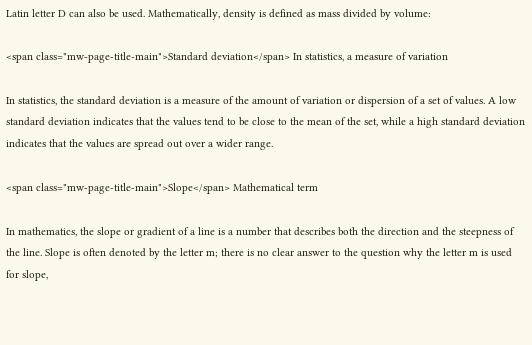Latin letter D can also be used. Mathematically, density is defined as mass divided by volume:

<span class="mw-page-title-main">Standard deviation</span> In statistics, a measure of variation

In statistics, the standard deviation is a measure of the amount of variation or dispersion of a set of values. A low standard deviation indicates that the values tend to be close to the mean of the set, while a high standard deviation indicates that the values are spread out over a wider range.

<span class="mw-page-title-main">Slope</span> Mathematical term

In mathematics, the slope or gradient of a line is a number that describes both the direction and the steepness of the line. Slope is often denoted by the letter m; there is no clear answer to the question why the letter m is used for slope,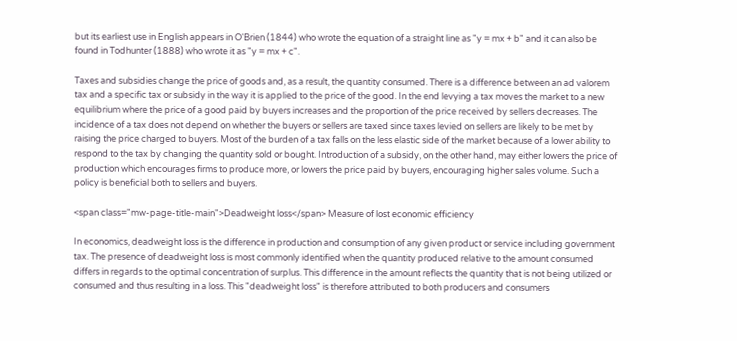but its earliest use in English appears in O'Brien (1844) who wrote the equation of a straight line as "y = mx + b" and it can also be found in Todhunter (1888) who wrote it as "y = mx + c".

Taxes and subsidies change the price of goods and, as a result, the quantity consumed. There is a difference between an ad valorem tax and a specific tax or subsidy in the way it is applied to the price of the good. In the end levying a tax moves the market to a new equilibrium where the price of a good paid by buyers increases and the proportion of the price received by sellers decreases. The incidence of a tax does not depend on whether the buyers or sellers are taxed since taxes levied on sellers are likely to be met by raising the price charged to buyers. Most of the burden of a tax falls on the less elastic side of the market because of a lower ability to respond to the tax by changing the quantity sold or bought. Introduction of a subsidy, on the other hand, may either lowers the price of production which encourages firms to produce more, or lowers the price paid by buyers, encouraging higher sales volume. Such a policy is beneficial both to sellers and buyers.

<span class="mw-page-title-main">Deadweight loss</span> Measure of lost economic efficiency

In economics, deadweight loss is the difference in production and consumption of any given product or service including government tax. The presence of deadweight loss is most commonly identified when the quantity produced relative to the amount consumed differs in regards to the optimal concentration of surplus. This difference in the amount reflects the quantity that is not being utilized or consumed and thus resulting in a loss. This "deadweight loss" is therefore attributed to both producers and consumers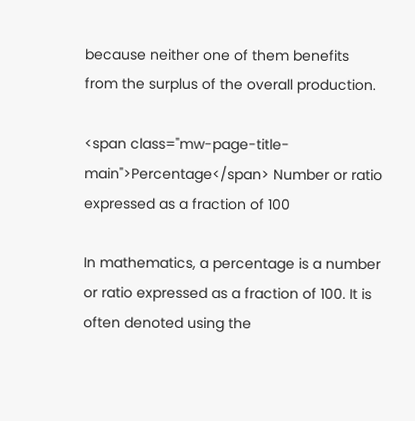because neither one of them benefits from the surplus of the overall production.

<span class="mw-page-title-main">Percentage</span> Number or ratio expressed as a fraction of 100

In mathematics, a percentage is a number or ratio expressed as a fraction of 100. It is often denoted using the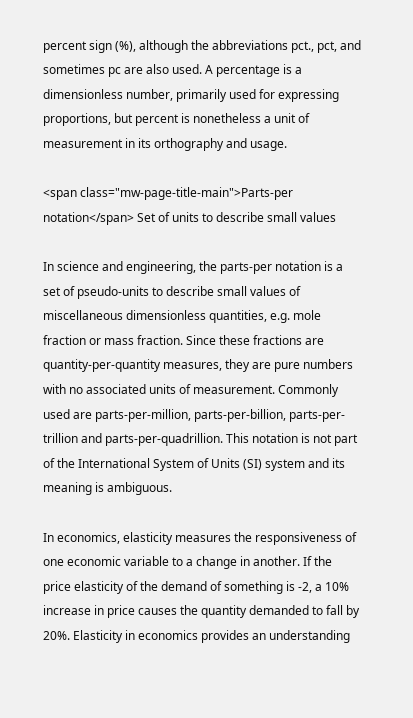percent sign (%), although the abbreviations pct., pct, and sometimes pc are also used. A percentage is a dimensionless number, primarily used for expressing proportions, but percent is nonetheless a unit of measurement in its orthography and usage.

<span class="mw-page-title-main">Parts-per notation</span> Set of units to describe small values

In science and engineering, the parts-per notation is a set of pseudo-units to describe small values of miscellaneous dimensionless quantities, e.g. mole fraction or mass fraction. Since these fractions are quantity-per-quantity measures, they are pure numbers with no associated units of measurement. Commonly used are parts-per-million, parts-per-billion, parts-per-trillion and parts-per-quadrillion. This notation is not part of the International System of Units (SI) system and its meaning is ambiguous.

In economics, elasticity measures the responsiveness of one economic variable to a change in another. If the price elasticity of the demand of something is -2, a 10% increase in price causes the quantity demanded to fall by 20%. Elasticity in economics provides an understanding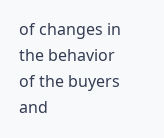of changes in the behavior of the buyers and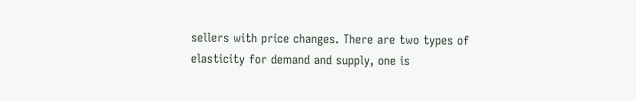sellers with price changes. There are two types of elasticity for demand and supply, one is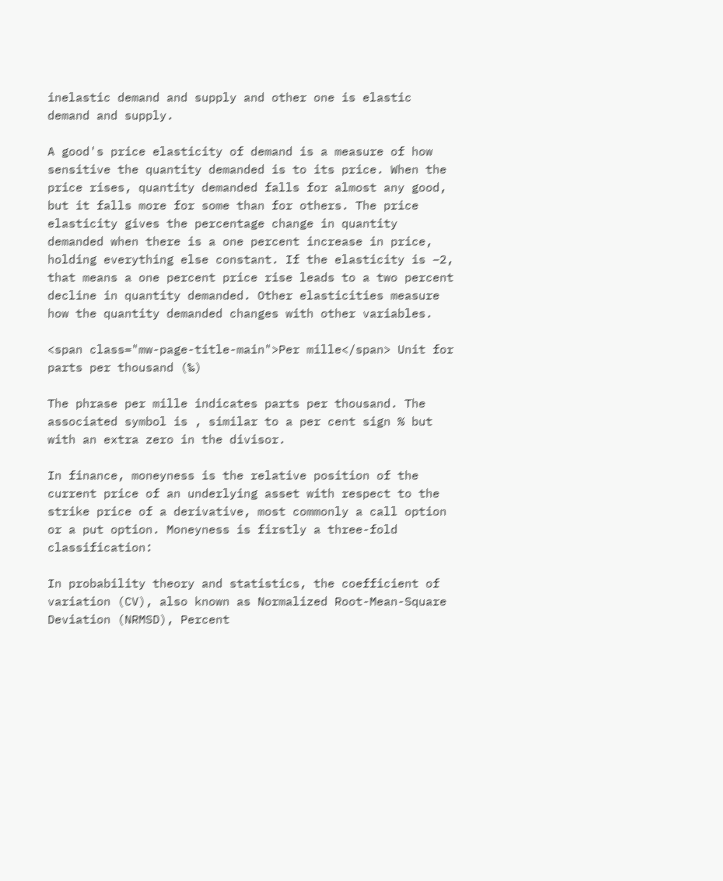inelastic demand and supply and other one is elastic demand and supply.

A good's price elasticity of demand is a measure of how sensitive the quantity demanded is to its price. When the price rises, quantity demanded falls for almost any good, but it falls more for some than for others. The price elasticity gives the percentage change in quantity demanded when there is a one percent increase in price, holding everything else constant. If the elasticity is −2, that means a one percent price rise leads to a two percent decline in quantity demanded. Other elasticities measure how the quantity demanded changes with other variables.

<span class="mw-page-title-main">Per mille</span> Unit for parts per thousand (‰)

The phrase per mille indicates parts per thousand. The associated symbol is , similar to a per cent sign % but with an extra zero in the divisor.

In finance, moneyness is the relative position of the current price of an underlying asset with respect to the strike price of a derivative, most commonly a call option or a put option. Moneyness is firstly a three-fold classification:

In probability theory and statistics, the coefficient of variation (CV), also known as Normalized Root-Mean-Square Deviation (NRMSD), Percent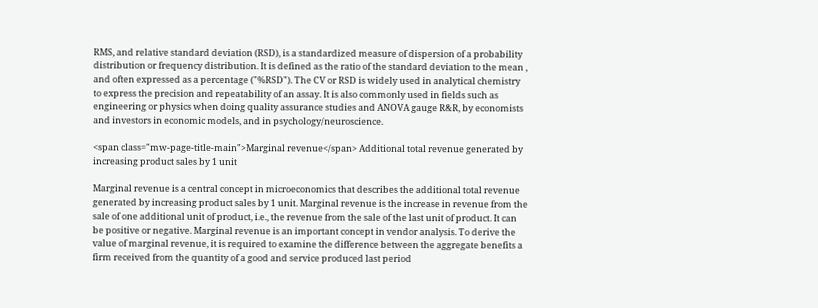RMS, and relative standard deviation (RSD), is a standardized measure of dispersion of a probability distribution or frequency distribution. It is defined as the ratio of the standard deviation to the mean , and often expressed as a percentage ("%RSD"). The CV or RSD is widely used in analytical chemistry to express the precision and repeatability of an assay. It is also commonly used in fields such as engineering or physics when doing quality assurance studies and ANOVA gauge R&R, by economists and investors in economic models, and in psychology/neuroscience.

<span class="mw-page-title-main">Marginal revenue</span> Additional total revenue generated by increasing product sales by 1 unit

Marginal revenue is a central concept in microeconomics that describes the additional total revenue generated by increasing product sales by 1 unit. Marginal revenue is the increase in revenue from the sale of one additional unit of product, i.e., the revenue from the sale of the last unit of product. It can be positive or negative. Marginal revenue is an important concept in vendor analysis. To derive the value of marginal revenue, it is required to examine the difference between the aggregate benefits a firm received from the quantity of a good and service produced last period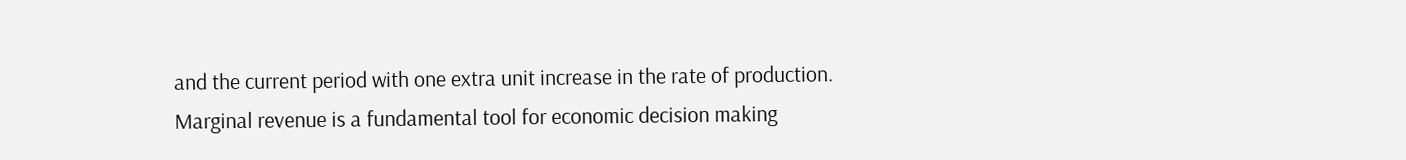and the current period with one extra unit increase in the rate of production. Marginal revenue is a fundamental tool for economic decision making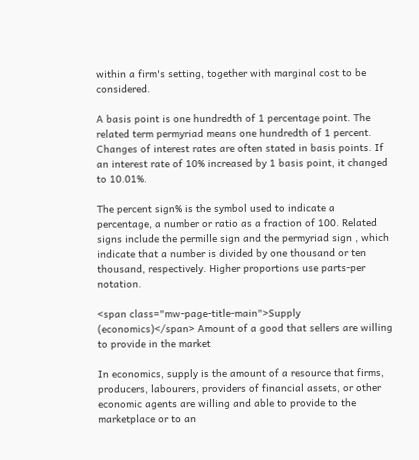within a firm's setting, together with marginal cost to be considered.

A basis point is one hundredth of 1 percentage point. The related term permyriad means one hundredth of 1 percent. Changes of interest rates are often stated in basis points. If an interest rate of 10% increased by 1 basis point, it changed to 10.01%.

The percent sign% is the symbol used to indicate a percentage, a number or ratio as a fraction of 100. Related signs include the permille sign and the permyriad sign , which indicate that a number is divided by one thousand or ten thousand, respectively. Higher proportions use parts-per notation.

<span class="mw-page-title-main">Supply (economics)</span> Amount of a good that sellers are willing to provide in the market

In economics, supply is the amount of a resource that firms, producers, labourers, providers of financial assets, or other economic agents are willing and able to provide to the marketplace or to an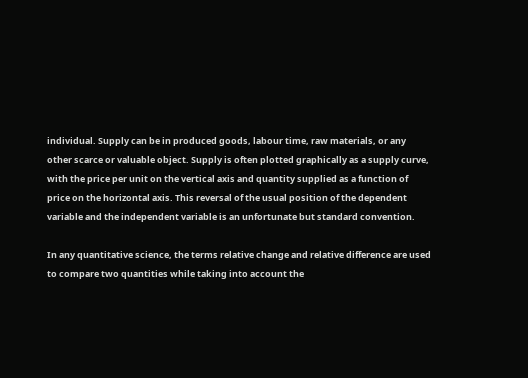individual. Supply can be in produced goods, labour time, raw materials, or any other scarce or valuable object. Supply is often plotted graphically as a supply curve, with the price per unit on the vertical axis and quantity supplied as a function of price on the horizontal axis. This reversal of the usual position of the dependent variable and the independent variable is an unfortunate but standard convention.

In any quantitative science, the terms relative change and relative difference are used to compare two quantities while taking into account the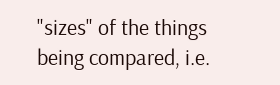"sizes" of the things being compared, i.e.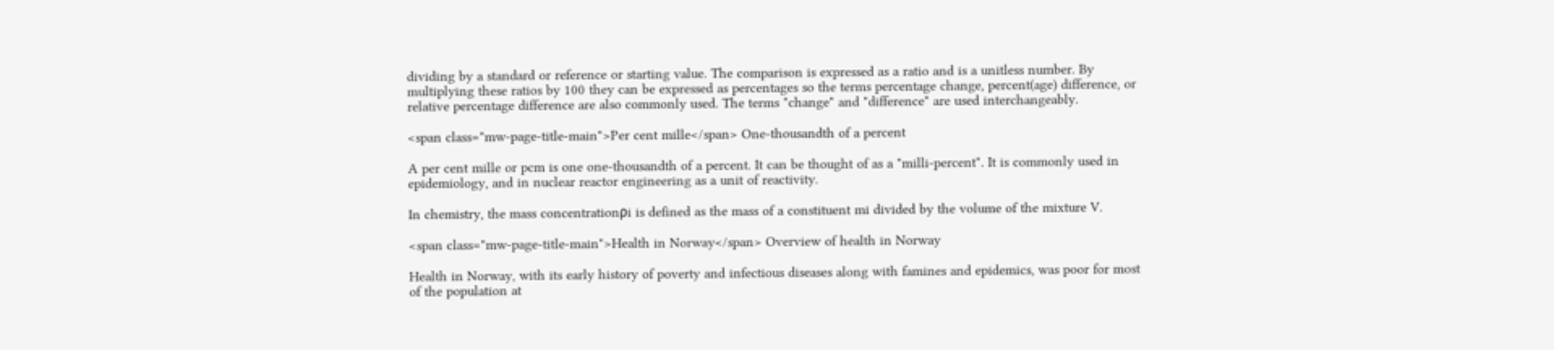dividing by a standard or reference or starting value. The comparison is expressed as a ratio and is a unitless number. By multiplying these ratios by 100 they can be expressed as percentages so the terms percentage change, percent(age) difference, or relative percentage difference are also commonly used. The terms "change" and "difference" are used interchangeably.

<span class="mw-page-title-main">Per cent mille</span> One-thousandth of a percent

A per cent mille or pcm is one one-thousandth of a percent. It can be thought of as a "milli-percent". It is commonly used in epidemiology, and in nuclear reactor engineering as a unit of reactivity.

In chemistry, the mass concentrationρi is defined as the mass of a constituent mi divided by the volume of the mixture V.

<span class="mw-page-title-main">Health in Norway</span> Overview of health in Norway

Health in Norway, with its early history of poverty and infectious diseases along with famines and epidemics, was poor for most of the population at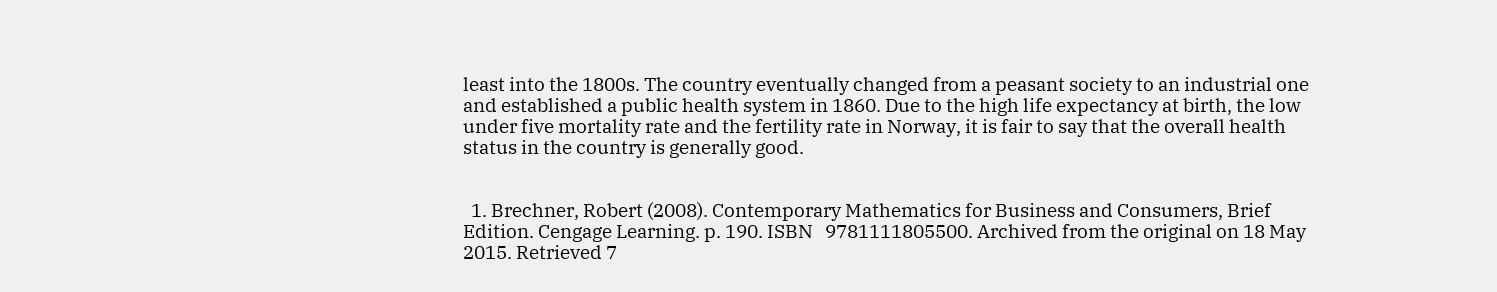least into the 1800s. The country eventually changed from a peasant society to an industrial one and established a public health system in 1860. Due to the high life expectancy at birth, the low under five mortality rate and the fertility rate in Norway, it is fair to say that the overall health status in the country is generally good.


  1. Brechner, Robert (2008). Contemporary Mathematics for Business and Consumers, Brief Edition. Cengage Learning. p. 190. ISBN   9781111805500. Archived from the original on 18 May 2015. Retrieved 7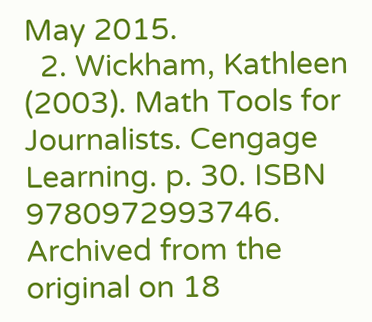May 2015.
  2. Wickham, Kathleen (2003). Math Tools for Journalists. Cengage Learning. p. 30. ISBN   9780972993746. Archived from the original on 18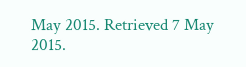May 2015. Retrieved 7 May 2015.